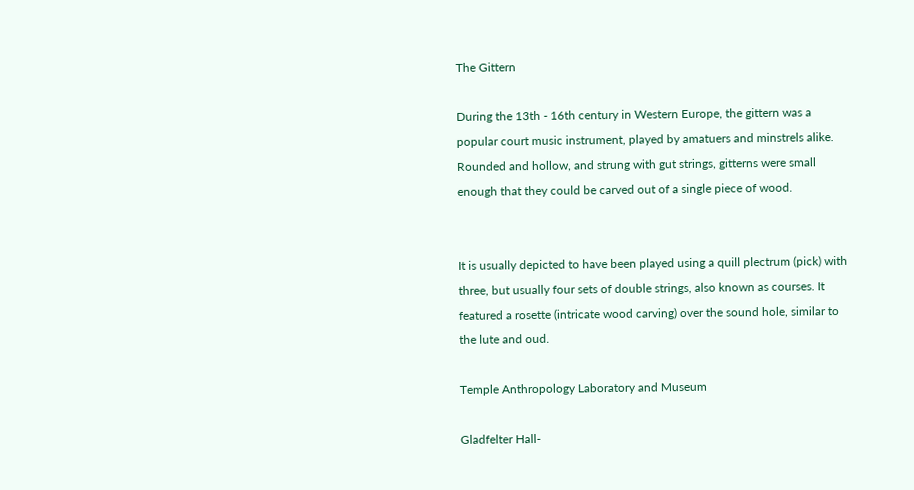The Gittern

During the 13th - 16th century in Western Europe, the gittern was a popular court music instrument, played by amatuers and minstrels alike. Rounded and hollow, and strung with gut strings, gitterns were small enough that they could be carved out of a single piece of wood.


It is usually depicted to have been played using a quill plectrum (pick) with three, but usually four sets of double strings, also known as courses. It featured a rosette (intricate wood carving) over the sound hole, similar to the lute and oud.

Temple Anthropology Laboratory and Museum

Gladfelter Hall-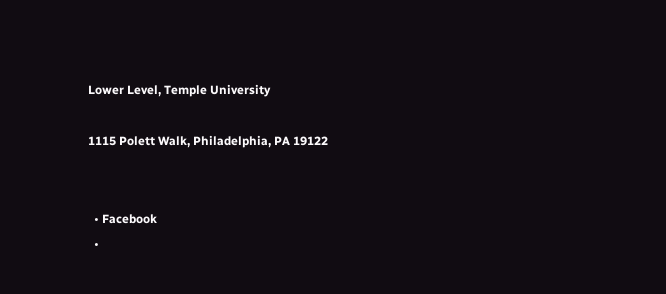Lower Level, Temple University

1115 Polett Walk, Philadelphia, PA 19122


  • Facebook
  •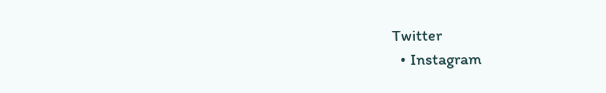Twitter
  • Instagram